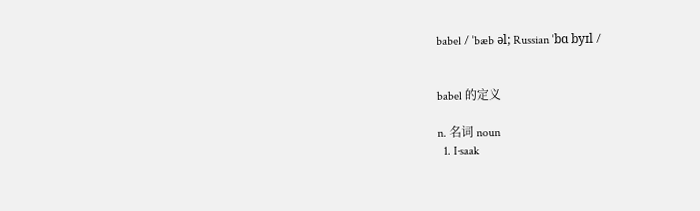babel / ˈbæb əl; Russian ˈbɑ byɪl /


babel 的定义

n. 名词 noun
  1. I·saak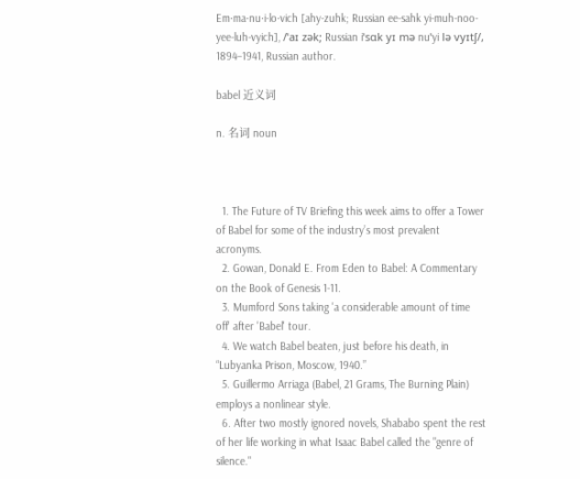Em·ma·nu·i·lo·vich [ahy-zuhk; Russian ee-sahk yi-muh-noo-yee-luh-vyich], /ˈaɪ zək; Russian iˈsɑk yɪ mə nuˈyi lə vyɪtʃ/, 1894–1941, Russian author.

babel 近义词

n. 名词 noun



  1. The Future of TV Briefing this week aims to offer a Tower of Babel for some of the industry’s most prevalent acronyms.
  2. Gowan, Donald E. From Eden to Babel: A Commentary on the Book of Genesis 1-11.
  3. Mumford Sons taking 'a considerable amount of time off' after 'Babel' tour.
  4. We watch Babel beaten, just before his death, in “Lubyanka Prison, Moscow, 1940.”
  5. Guillermo Arriaga (Babel, 21 Grams, The Burning Plain) employs a nonlinear style.
  6. After two mostly ignored novels, Shababo spent the rest of her life working in what Isaac Babel called the "genre of silence."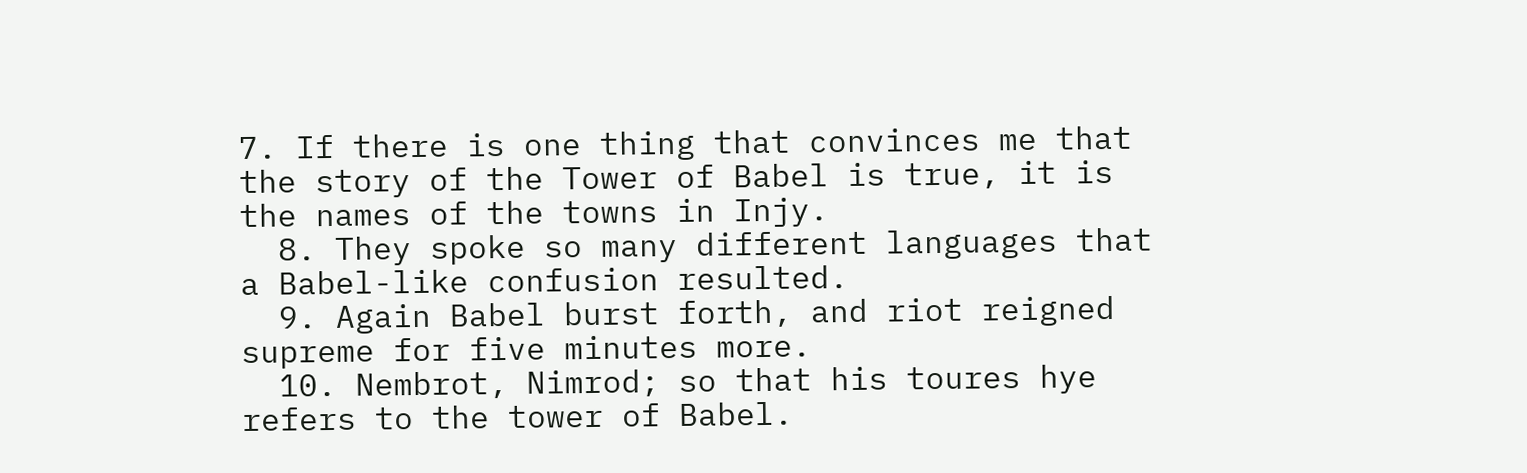7. If there is one thing that convinces me that the story of the Tower of Babel is true, it is the names of the towns in Injy.
  8. They spoke so many different languages that a Babel-like confusion resulted.
  9. Again Babel burst forth, and riot reigned supreme for five minutes more.
  10. Nembrot, Nimrod; so that his toures hye refers to the tower of Babel.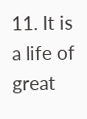11. It is a life of great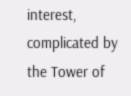interest, complicated by the Tower of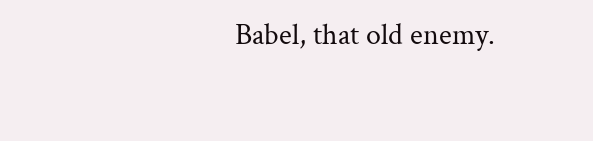Babel, that old enemy.